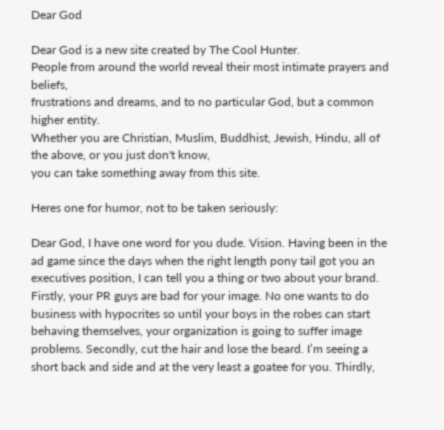Dear God

Dear God is a new site created by The Cool Hunter.
People from around the world reveal their most intimate prayers and beliefs,
frustrations and dreams, and to no particular God, but a common higher entity.
Whether you are Christian, Muslim, Buddhist, Jewish, Hindu, all of the above, or you just don't know,
you can take something away from this site.

Heres one for humor, not to be taken seriously:

Dear God, I have one word for you dude. Vision. Having been in the ad game since the days when the right length pony tail got you an executives position, I can tell you a thing or two about your brand. Firstly, your PR guys are bad for your image. No one wants to do business with hypocrites so until your boys in the robes can start behaving themselves, your organization is going to suffer image problems. Secondly, cut the hair and lose the beard. I’m seeing a short back and side and at the very least a goatee for you. Thirdly,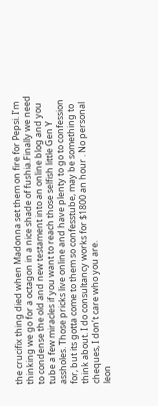the crucifix thing died when Madonna set them on fire for Pepsi. I’m thinking we go for a octagon in a nice shade of fushia.Finally we need to condense the old and new testament into an online blog and you tube a few miracles if you want to reach those selfish little Gen Y assholes. Those pricks live online and have plenty to go to confession for, but its gotta come to them so confesstube, may be something to think about. I do consultancy works for $1800 an hour . No personal cheques, I don’t care who you are.
leon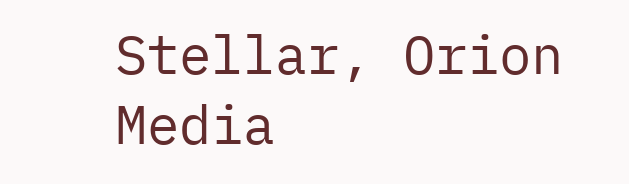Stellar, Orion Media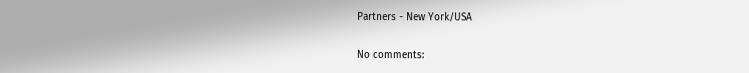Partners - New York/USA

No comments: